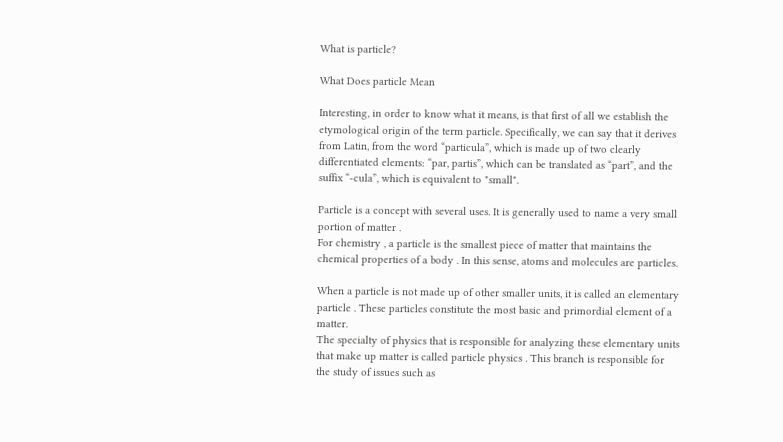What is particle?

What Does particle Mean

Interesting, in order to know what it means, is that first of all we establish the etymological origin of the term particle. Specifically, we can say that it derives from Latin, from the word “particula”, which is made up of two clearly differentiated elements: “par, partis”, which can be translated as “part”, and the suffix “-cula”, which is equivalent to "small".

Particle is a concept with several uses. It is generally used to name a very small portion of matter .
For chemistry , a particle is the smallest piece of matter that maintains the chemical properties of a body . In this sense, atoms and molecules are particles.

When a particle is not made up of other smaller units, it is called an elementary particle . These particles constitute the most basic and primordial element of a matter.
The specialty of physics that is responsible for analyzing these elementary units that make up matter is called particle physics . This branch is responsible for the study of issues such as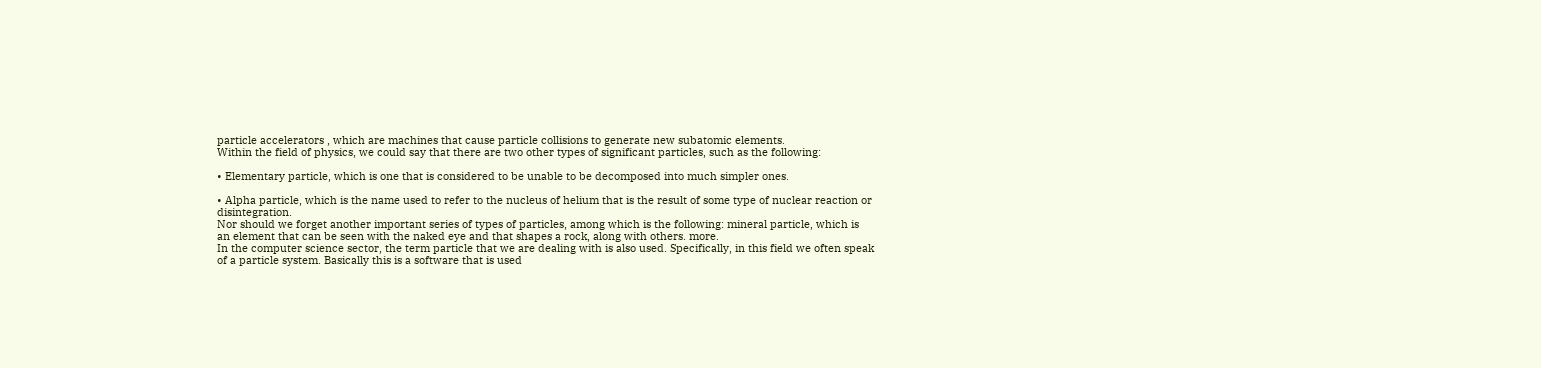particle accelerators , which are machines that cause particle collisions to generate new subatomic elements.
Within the field of physics, we could say that there are two other types of significant particles, such as the following:

• Elementary particle, which is one that is considered to be unable to be decomposed into much simpler ones.

• Alpha particle, which is the name used to refer to the nucleus of helium that is the result of some type of nuclear reaction or disintegration.
Nor should we forget another important series of types of particles, among which is the following: mineral particle, which is an element that can be seen with the naked eye and that shapes a rock, along with others. more.
In the computer science sector, the term particle that we are dealing with is also used. Specifically, in this field we often speak of a particle system. Basically this is a software that is used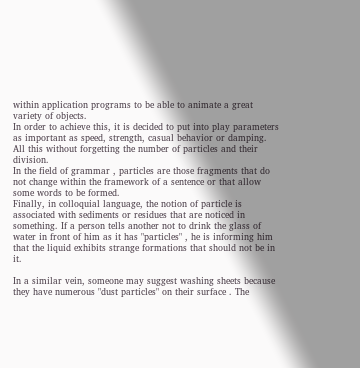within application programs to be able to animate a great variety of objects.
In order to achieve this, it is decided to put into play parameters as important as speed, strength, casual behavior or damping. All this without forgetting the number of particles and their division.
In the field of grammar , particles are those fragments that do not change within the framework of a sentence or that allow some words to be formed.
Finally, in colloquial language, the notion of particle is associated with sediments or residues that are noticed in something. If a person tells another not to drink the glass of water in front of him as it has "particles" , he is informing him that the liquid exhibits strange formations that should not be in it.

In a similar vein, someone may suggest washing sheets because they have numerous "dust particles" on their surface . The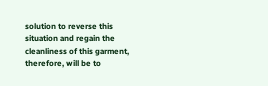solution to reverse this situation and regain the cleanliness of this garment, therefore, will be to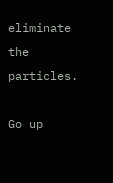eliminate the particles.

Go up